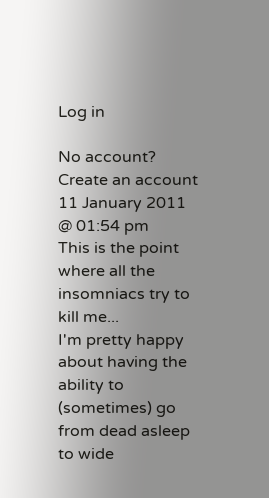Log in

No account? Create an account
11 January 2011 @ 01:54 pm
This is the point where all the insomniacs try to kill me...
I'm pretty happy about having the ability to (sometimes) go from dead asleep to wide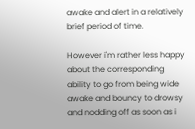awake and alert in a relatively brief period of time.

However i'm rather less happy about the corresponding ability to go from being wide awake and bouncy to drowsy and nodding off as soon as i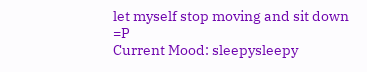let myself stop moving and sit down =P
Current Mood: sleepysleepy